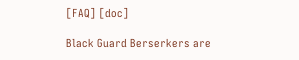[FAQ] [doc]

Black Guard Berserkers are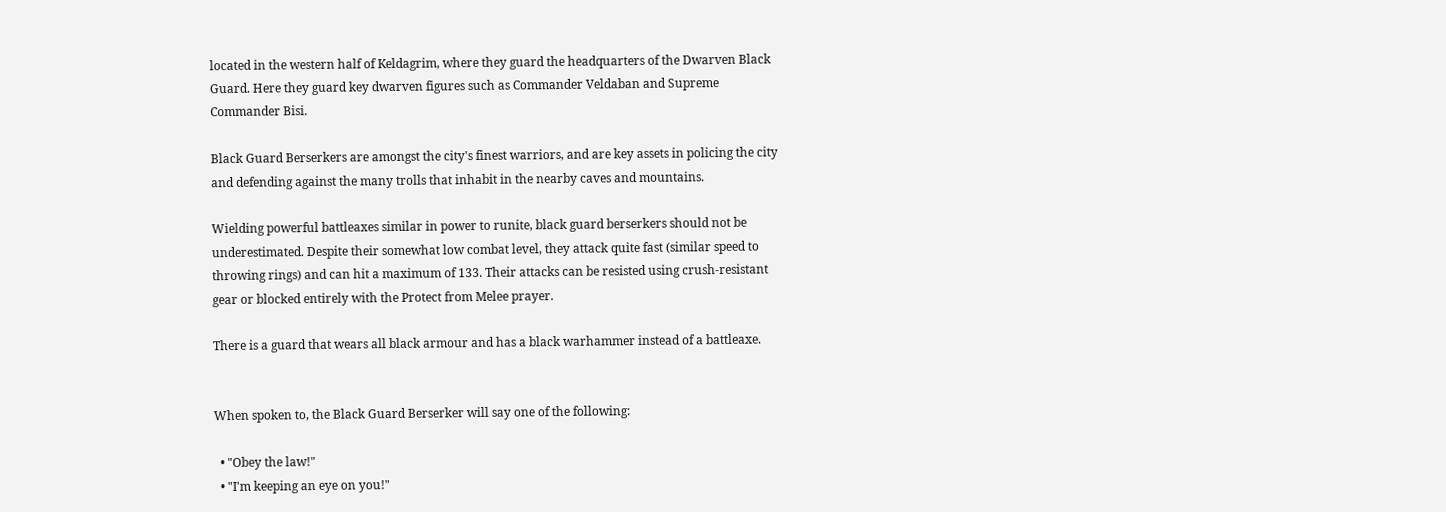located in the western half of Keldagrim, where they guard the headquarters of the Dwarven Black Guard. Here they guard key dwarven figures such as Commander Veldaban and Supreme Commander Bisi.

Black Guard Berserkers are amongst the city's finest warriors, and are key assets in policing the city and defending against the many trolls that inhabit in the nearby caves and mountains.

Wielding powerful battleaxes similar in power to runite, black guard berserkers should not be underestimated. Despite their somewhat low combat level, they attack quite fast (similar speed to throwing rings) and can hit a maximum of 133. Their attacks can be resisted using crush-resistant gear or blocked entirely with the Protect from Melee prayer.

There is a guard that wears all black armour and has a black warhammer instead of a battleaxe.


When spoken to, the Black Guard Berserker will say one of the following:

  • "Obey the law!"
  • "I'm keeping an eye on you!"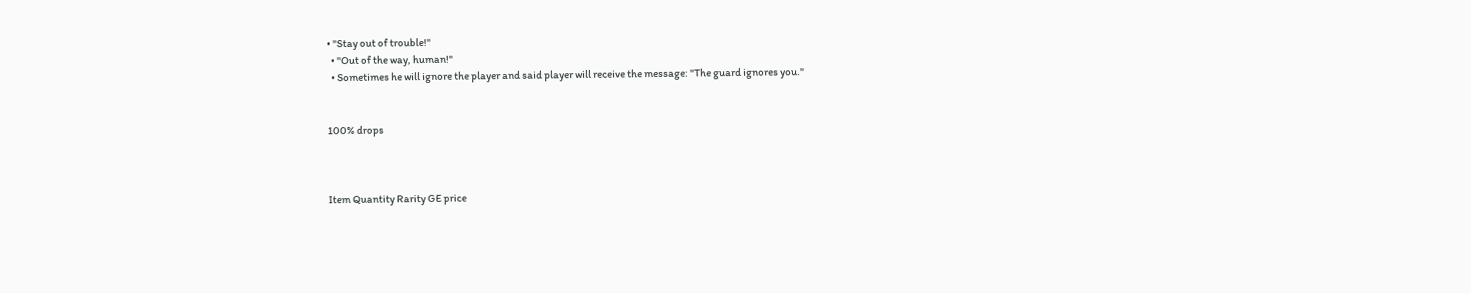• "Stay out of trouble!"
  • "Out of the way, human!"
  • Sometimes he will ignore the player and said player will receive the message: "The guard ignores you."


100% drops



Item Quantity Rarity GE price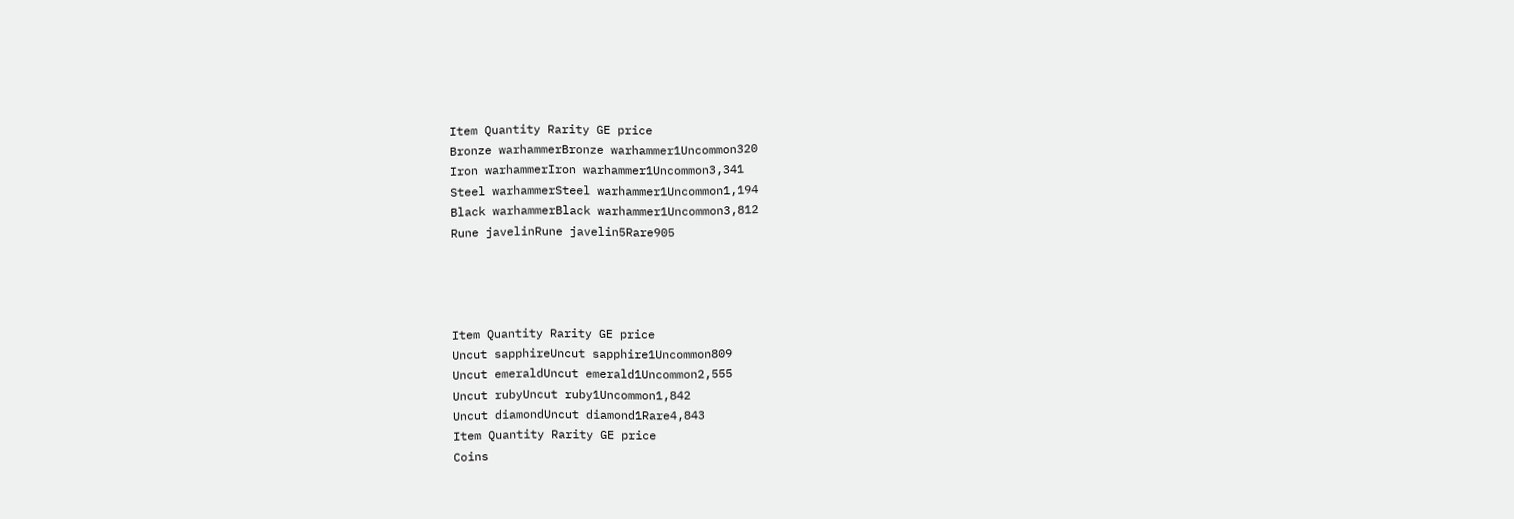Item Quantity Rarity GE price
Bronze warhammerBronze warhammer1Uncommon320
Iron warhammerIron warhammer1Uncommon3,341
Steel warhammerSteel warhammer1Uncommon1,194
Black warhammerBlack warhammer1Uncommon3,812
Rune javelinRune javelin5Rare905




Item Quantity Rarity GE price
Uncut sapphireUncut sapphire1Uncommon809
Uncut emeraldUncut emerald1Uncommon2,555
Uncut rubyUncut ruby1Uncommon1,842
Uncut diamondUncut diamond1Rare4,843
Item Quantity Rarity GE price
Coins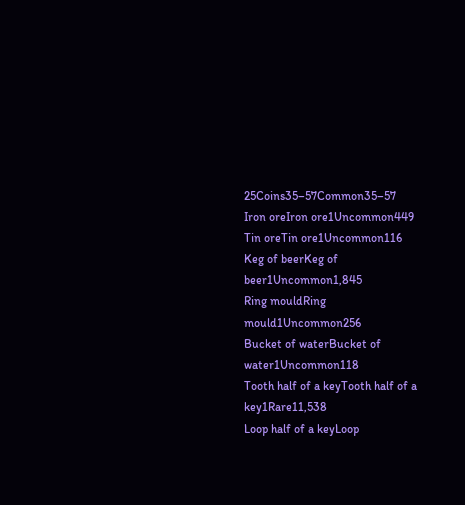25Coins35–57Common35–57
Iron oreIron ore1Uncommon449
Tin oreTin ore1Uncommon116
Keg of beerKeg of beer1Uncommon1,845
Ring mouldRing mould1Uncommon256
Bucket of waterBucket of water1Uncommon118
Tooth half of a keyTooth half of a key1Rare11,538
Loop half of a keyLoop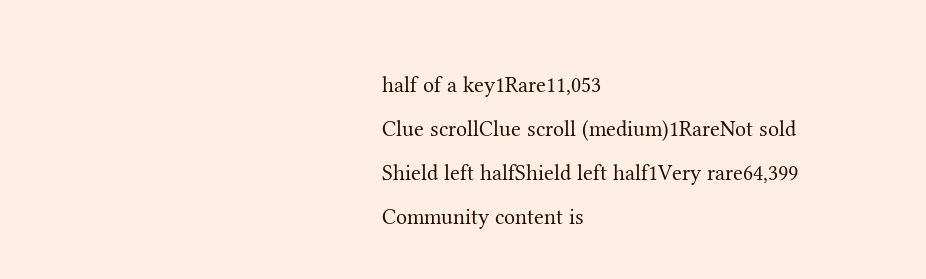half of a key1Rare11,053
Clue scrollClue scroll (medium)1RareNot sold
Shield left halfShield left half1Very rare64,399
Community content is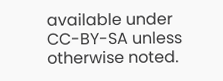available under CC-BY-SA unless otherwise noted.